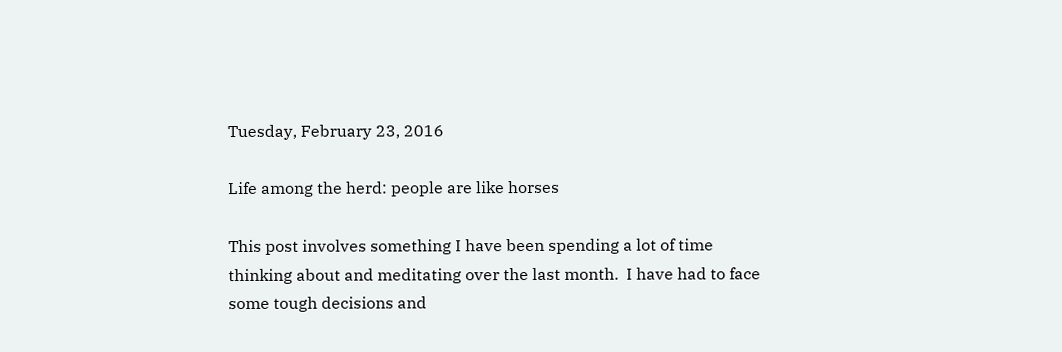Tuesday, February 23, 2016

Life among the herd: people are like horses

This post involves something I have been spending a lot of time thinking about and meditating over the last month.  I have had to face some tough decisions and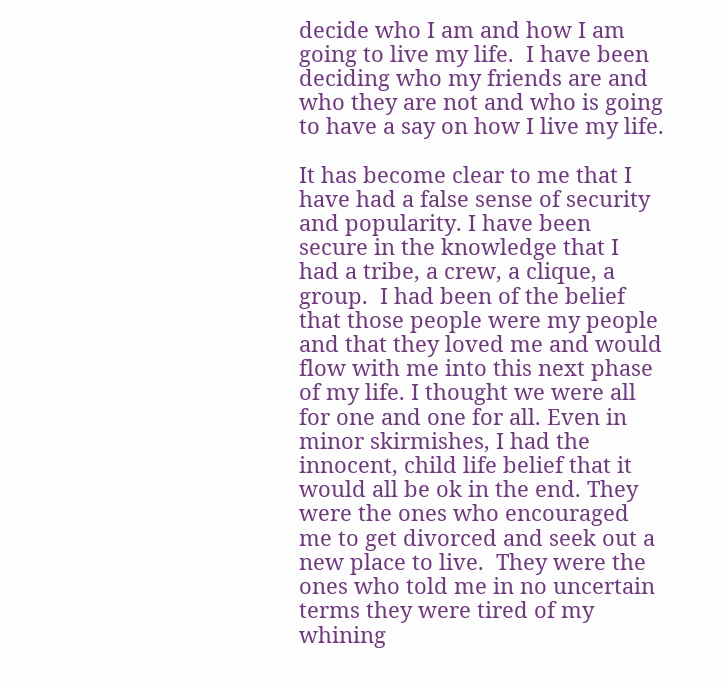decide who I am and how I am going to live my life.  I have been deciding who my friends are and who they are not and who is going to have a say on how I live my life.

It has become clear to me that I have had a false sense of security and popularity. I have been secure in the knowledge that I had a tribe, a crew, a clique, a group.  I had been of the belief that those people were my people and that they loved me and would flow with me into this next phase of my life. I thought we were all for one and one for all. Even in minor skirmishes, I had the innocent, child life belief that it would all be ok in the end. They were the ones who encouraged me to get divorced and seek out a new place to live.  They were the ones who told me in no uncertain terms they were tired of my whining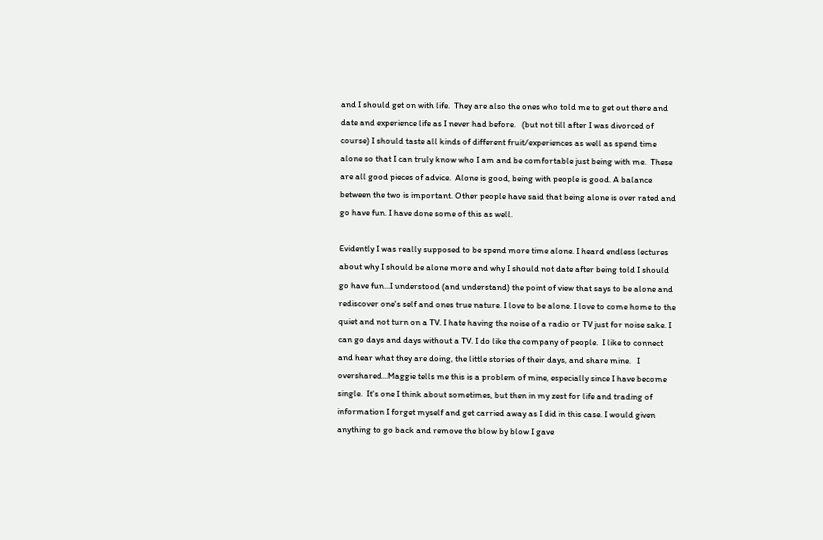and I should get on with life.  They are also the ones who told me to get out there and date and experience life as I never had before.   (but not till after I was divorced of course) I should taste all kinds of different fruit/experiences as well as spend time alone so that I can truly know who I am and be comfortable just being with me.  These are all good pieces of advice.  Alone is good, being with people is good. A balance between the two is important. Other people have said that being alone is over rated and go have fun. I have done some of this as well.

Evidently I was really supposed to be spend more time alone. I heard endless lectures about why I should be alone more and why I should not date after being told I should go have fun...I understood (and understand) the point of view that says to be alone and rediscover one's self and ones true nature. I love to be alone. I love to come home to the quiet and not turn on a TV. I hate having the noise of a radio or TV just for noise sake. I can go days and days without a TV. I do like the company of people.  I like to connect and hear what they are doing, the little stories of their days, and share mine.   I overshared...Maggie tells me this is a problem of mine, especially since I have become single.  It's one I think about sometimes, but then in my zest for life and trading of information I forget myself and get carried away as I did in this case. I would given anything to go back and remove the blow by blow I gave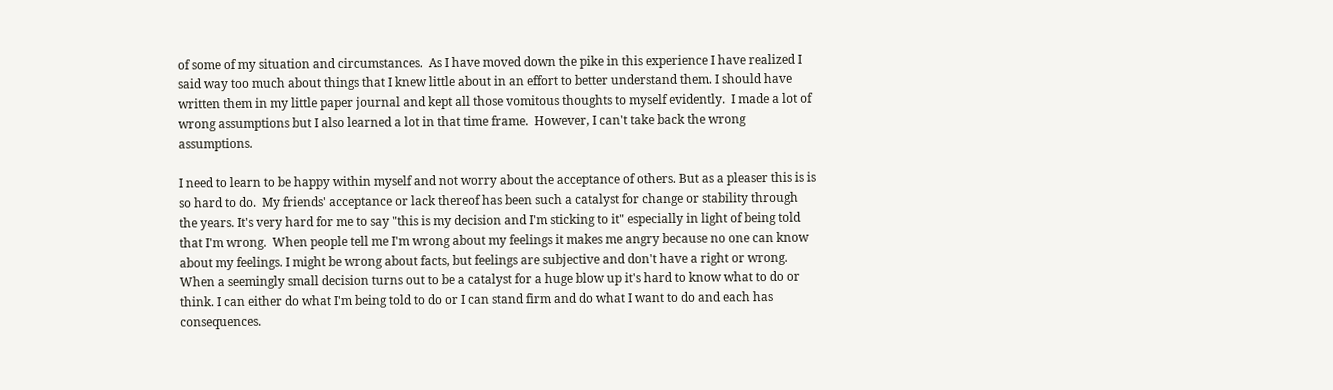of some of my situation and circumstances.  As I have moved down the pike in this experience I have realized I said way too much about things that I knew little about in an effort to better understand them. I should have written them in my little paper journal and kept all those vomitous thoughts to myself evidently.  I made a lot of wrong assumptions but I also learned a lot in that time frame.  However, I can't take back the wrong assumptions.

I need to learn to be happy within myself and not worry about the acceptance of others. But as a pleaser this is is so hard to do.  My friends' acceptance or lack thereof has been such a catalyst for change or stability through the years. It's very hard for me to say "this is my decision and I'm sticking to it" especially in light of being told that I'm wrong.  When people tell me I'm wrong about my feelings it makes me angry because no one can know about my feelings. I might be wrong about facts, but feelings are subjective and don't have a right or wrong.  When a seemingly small decision turns out to be a catalyst for a huge blow up it's hard to know what to do or think. I can either do what I'm being told to do or I can stand firm and do what I want to do and each has consequences.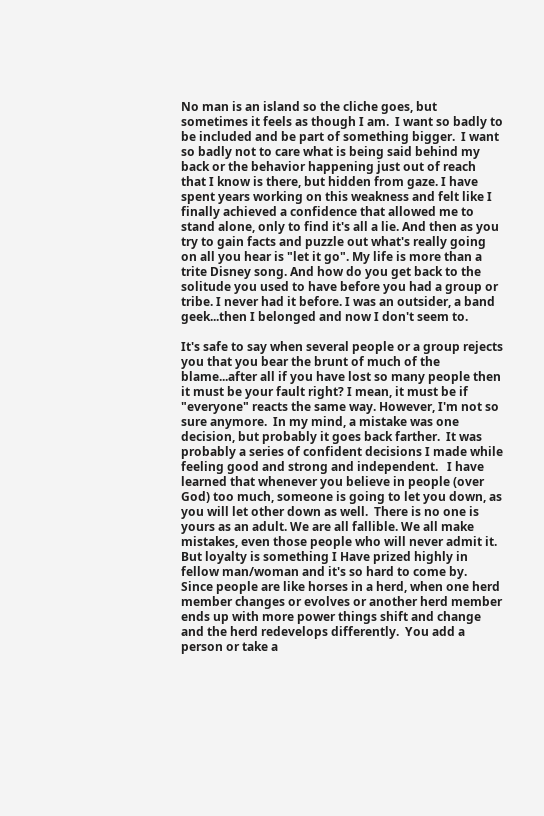No man is an island so the cliche goes, but sometimes it feels as though I am.  I want so badly to be included and be part of something bigger.  I want so badly not to care what is being said behind my back or the behavior happening just out of reach that I know is there, but hidden from gaze. I have spent years working on this weakness and felt like I finally achieved a confidence that allowed me to stand alone, only to find it's all a lie. And then as you try to gain facts and puzzle out what's really going on all you hear is "let it go". My life is more than a trite Disney song. And how do you get back to the solitude you used to have before you had a group or tribe. I never had it before. I was an outsider, a band geek...then I belonged and now I don't seem to.

It's safe to say when several people or a group rejects you that you bear the brunt of much of the blame...after all if you have lost so many people then it must be your fault right? I mean, it must be if "everyone" reacts the same way. However, I'm not so sure anymore.  In my mind, a mistake was one decision, but probably it goes back farther.  It was probably a series of confident decisions I made while feeling good and strong and independent.   I have learned that whenever you believe in people (over God) too much, someone is going to let you down, as you will let other down as well.  There is no one is yours as an adult. We are all fallible. We all make mistakes, even those people who will never admit it.  But loyalty is something I Have prized highly in fellow man/woman and it's so hard to come by.  Since people are like horses in a herd, when one herd member changes or evolves or another herd member ends up with more power things shift and change and the herd redevelops differently.  You add a person or take a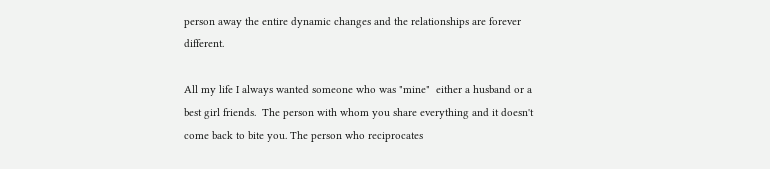person away the entire dynamic changes and the relationships are forever different.

All my life I always wanted someone who was "mine"  either a husband or a best girl friends.  The person with whom you share everything and it doesn't come back to bite you. The person who reciprocates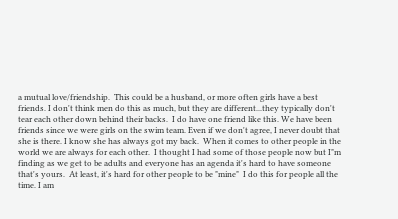a mutual love/friendship.  This could be a husband, or more often girls have a best friends. I don't think men do this as much, but they are different...they typically don't tear each other down behind their backs.  I do have one friend like this. We have been friends since we were girls on the swim team. Even if we don't agree, I never doubt that she is there. I know she has always got my back.  When it comes to other people in the world we are always for each other.  I thought I had some of those people now but I"m finding as we get to be adults and everyone has an agenda it's hard to have someone that's yours.  At least, it's hard for other people to be "mine"  I do this for people all the time. I am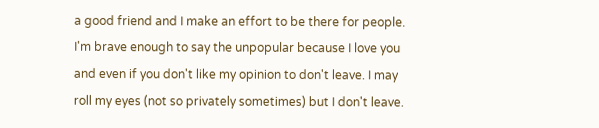a good friend and I make an effort to be there for people. I'm brave enough to say the unpopular because I love you and even if you don't like my opinion to don't leave. I may roll my eyes (not so privately sometimes) but I don't leave.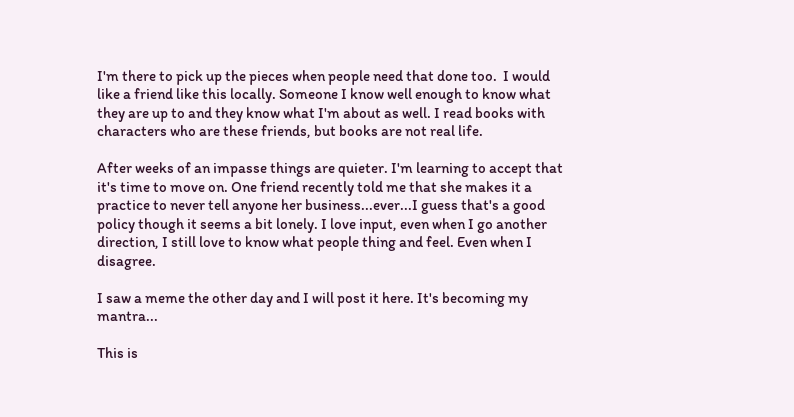I'm there to pick up the pieces when people need that done too.  I would like a friend like this locally. Someone I know well enough to know what they are up to and they know what I'm about as well. I read books with characters who are these friends, but books are not real life.

After weeks of an impasse things are quieter. I'm learning to accept that it's time to move on. One friend recently told me that she makes it a practice to never tell anyone her business...ever...I guess that's a good policy though it seems a bit lonely. I love input, even when I go another direction, I still love to know what people thing and feel. Even when I disagree.

I saw a meme the other day and I will post it here. It's becoming my mantra...

This is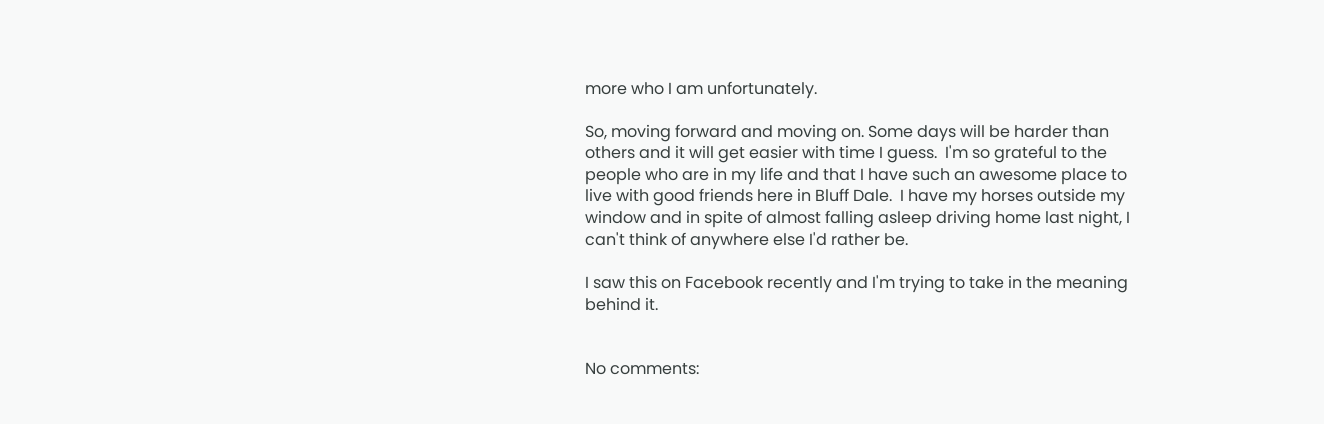more who I am unfortunately.

So, moving forward and moving on. Some days will be harder than others and it will get easier with time I guess.  I'm so grateful to the people who are in my life and that I have such an awesome place to live with good friends here in Bluff Dale.  I have my horses outside my window and in spite of almost falling asleep driving home last night, I can't think of anywhere else I'd rather be.

I saw this on Facebook recently and I'm trying to take in the meaning behind it.


No comments: